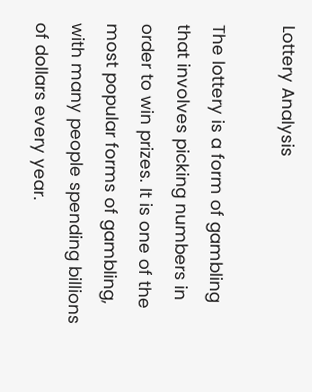Lottery Analysis

The lottery is a form of gambling that involves picking numbers in order to win prizes. It is one of the most popular forms of gambling, with many people spending billions of dollars every year.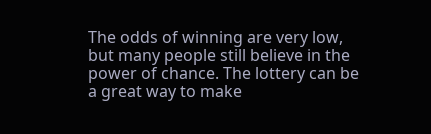The odds of winning are very low, but many people still believe in the power of chance. The lottery can be a great way to make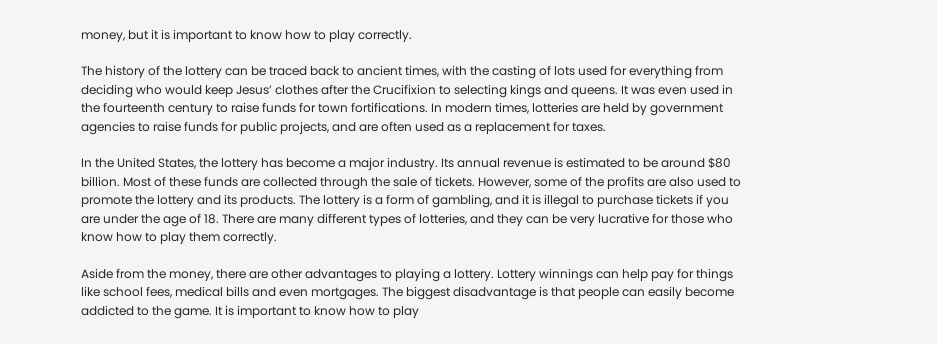money, but it is important to know how to play correctly.

The history of the lottery can be traced back to ancient times, with the casting of lots used for everything from deciding who would keep Jesus’ clothes after the Crucifixion to selecting kings and queens. It was even used in the fourteenth century to raise funds for town fortifications. In modern times, lotteries are held by government agencies to raise funds for public projects, and are often used as a replacement for taxes.

In the United States, the lottery has become a major industry. Its annual revenue is estimated to be around $80 billion. Most of these funds are collected through the sale of tickets. However, some of the profits are also used to promote the lottery and its products. The lottery is a form of gambling, and it is illegal to purchase tickets if you are under the age of 18. There are many different types of lotteries, and they can be very lucrative for those who know how to play them correctly.

Aside from the money, there are other advantages to playing a lottery. Lottery winnings can help pay for things like school fees, medical bills and even mortgages. The biggest disadvantage is that people can easily become addicted to the game. It is important to know how to play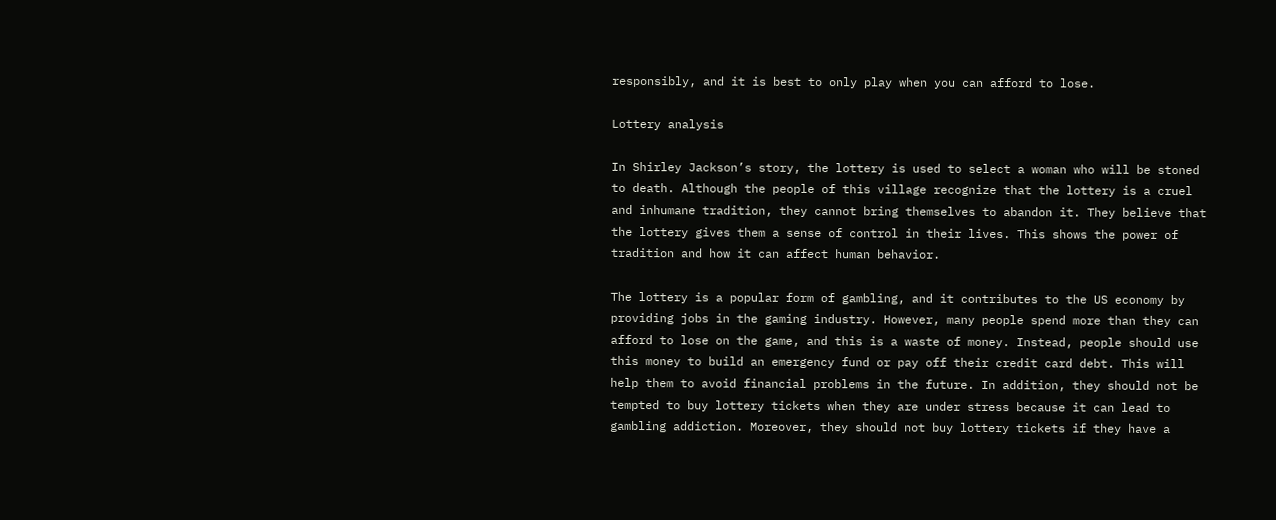responsibly, and it is best to only play when you can afford to lose.

Lottery analysis

In Shirley Jackson’s story, the lottery is used to select a woman who will be stoned to death. Although the people of this village recognize that the lottery is a cruel and inhumane tradition, they cannot bring themselves to abandon it. They believe that the lottery gives them a sense of control in their lives. This shows the power of tradition and how it can affect human behavior.

The lottery is a popular form of gambling, and it contributes to the US economy by providing jobs in the gaming industry. However, many people spend more than they can afford to lose on the game, and this is a waste of money. Instead, people should use this money to build an emergency fund or pay off their credit card debt. This will help them to avoid financial problems in the future. In addition, they should not be tempted to buy lottery tickets when they are under stress because it can lead to gambling addiction. Moreover, they should not buy lottery tickets if they have a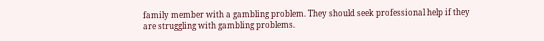family member with a gambling problem. They should seek professional help if they are struggling with gambling problems.